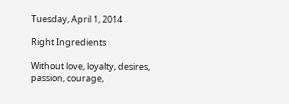Tuesday, April 1, 2014

Right Ingredients

Without love, loyalty, desires, passion, courage,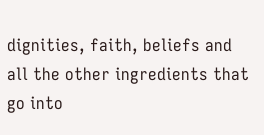dignities, faith, beliefs and all the other ingredients that go into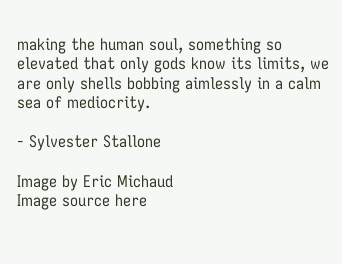making the human soul, something so elevated that only gods know its limits, we are only shells bobbing aimlessly in a calm sea of mediocrity.

- Sylvester Stallone

Image by Eric Michaud
Image source here